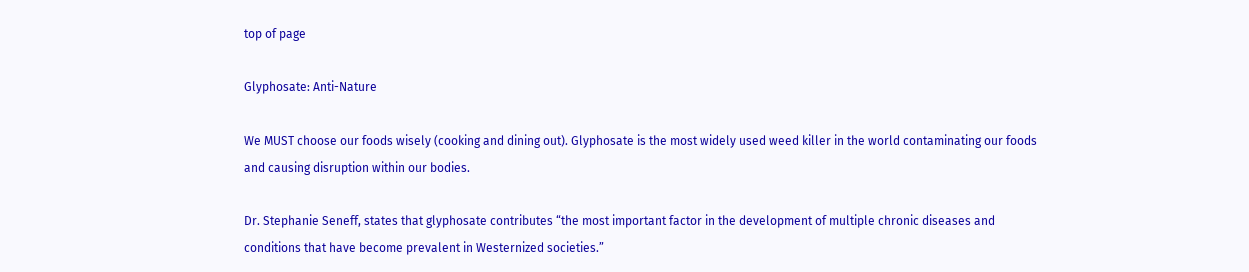top of page

Glyphosate: Anti-Nature

We MUST choose our foods wisely (cooking and dining out). Glyphosate is the most widely used weed killer in the world contaminating our foods and causing disruption within our bodies.

Dr. Stephanie Seneff, states that glyphosate contributes “the most important factor in the development of multiple chronic diseases and conditions that have become prevalent in Westernized societies.”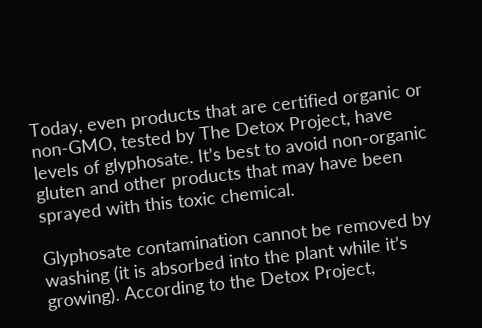Today, even products that are certified organic or non-GMO, tested by The Detox Project, have levels of glyphosate. It’s best to avoid non-organic gluten and other products that may have been sprayed with this toxic chemical.

Glyphosate contamination cannot be removed by washing (it is absorbed into the plant while it’s growing). According to the Detox Project,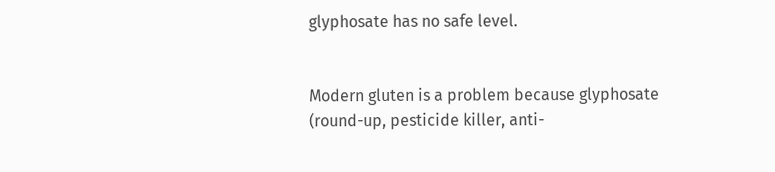glyphosate has no safe level.


Modern gluten is a problem because glyphosate (round-up, pesticide killer, anti-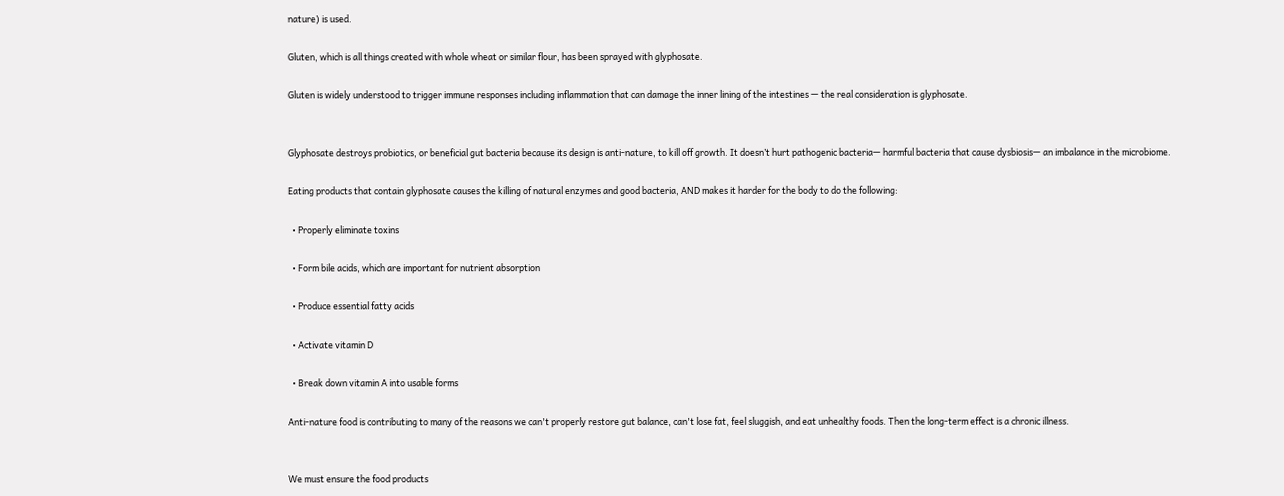nature) is used.

Gluten, which is all things created with whole wheat or similar flour, has been sprayed with glyphosate.

Gluten is widely understood to trigger immune responses including inflammation that can damage the inner lining of the intestines — the real consideration is glyphosate.


Glyphosate destroys probiotics, or beneficial gut bacteria because its design is anti-nature, to kill off growth. It doesn’t hurt pathogenic bacteria— harmful bacteria that cause dysbiosis— an imbalance in the microbiome.

Eating products that contain glyphosate causes the killing of natural enzymes and good bacteria, AND makes it harder for the body to do the following:

  • Properly eliminate toxins

  • Form bile acids, which are important for nutrient absorption

  • Produce essential fatty acids

  • Activate vitamin D

  • Break down vitamin A into usable forms

Anti-nature food is contributing to many of the reasons we can't properly restore gut balance, can't lose fat, feel sluggish, and eat unhealthy foods. Then the long-term effect is a chronic illness.


We must ensure the food products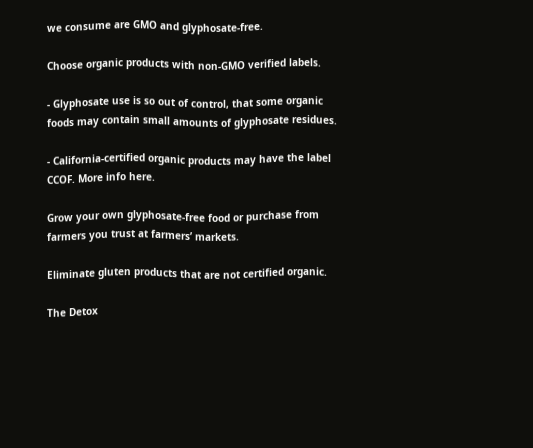we consume are GMO and glyphosate-free.

Choose organic products with non-GMO verified labels.

- Glyphosate use is so out of control, that some organic foods may contain small amounts of glyphosate residues.

- California-certified organic products may have the label CCOF. More info here.

Grow your own glyphosate-free food or purchase from farmers you trust at farmers’ markets.

Eliminate gluten products that are not certified organic.

The Detox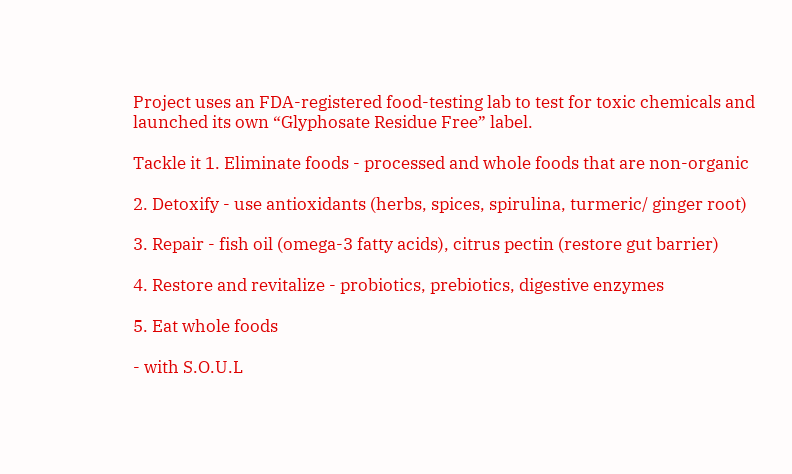Project uses an FDA-registered food-testing lab to test for toxic chemicals and launched its own “Glyphosate Residue Free” label.

Tackle it 1. Eliminate foods - processed and whole foods that are non-organic

2. Detoxify - use antioxidants (herbs, spices, spirulina, turmeric/ ginger root)

3. Repair - fish oil (omega-3 fatty acids), citrus pectin (restore gut barrier)

4. Restore and revitalize - probiotics, prebiotics, digestive enzymes

5. Eat whole foods

- with S.O.U.L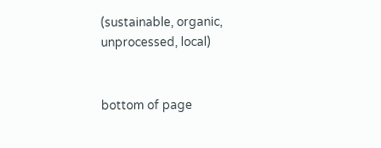(sustainable, organic, unprocessed, local)


bottom of page